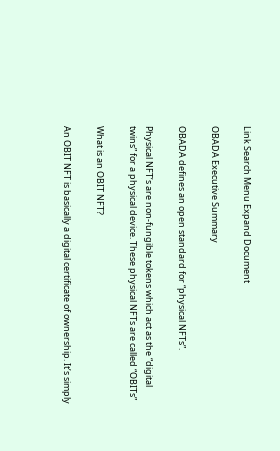Link Search Menu Expand Document

OBADA Executive Summary

OBADA defines an open standard for “physical NFTs”.

Physical NFT’s are non-fungible tokens which act as the “digital twins” for a physical device. These physical NFTs are called “OBITs”

What is an OBIT NFT?

An OBIT NFT is basically a digital certificate of ownership. It’s simply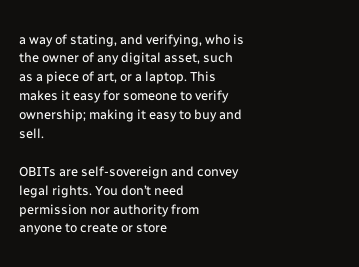a way of stating, and verifying, who is the owner of any digital asset, such as a piece of art, or a laptop. This makes it easy for someone to verify ownership; making it easy to buy and sell.

OBITs are self-sovereign and convey legal rights. You don’t need permission nor authority from anyone to create or store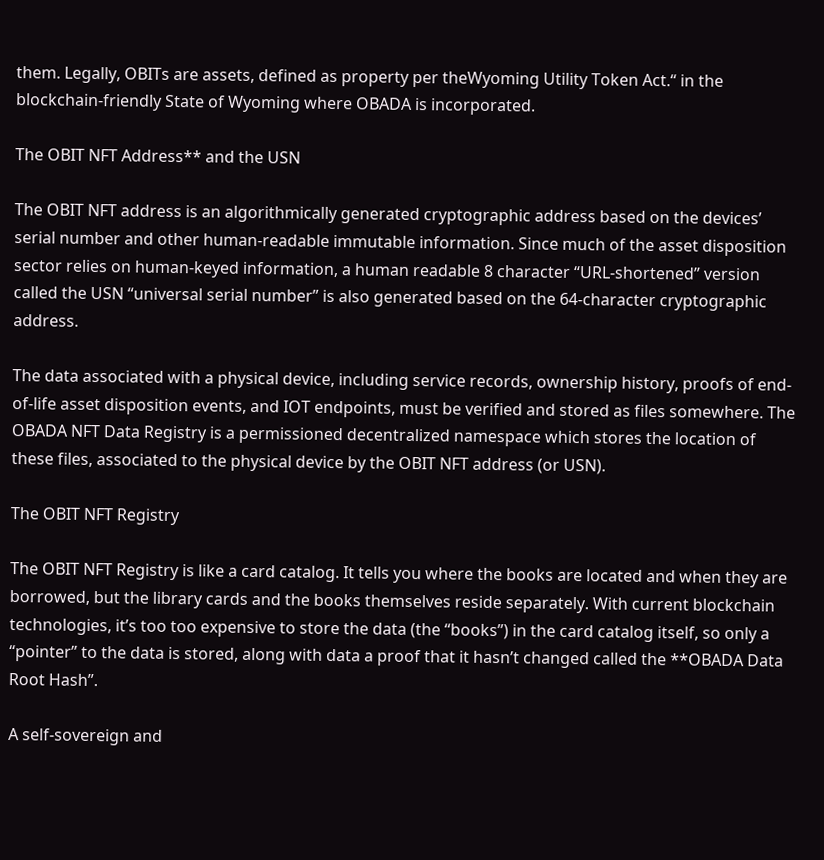them. Legally, OBITs are assets, defined as property per theWyoming Utility Token Act.“ in the blockchain-friendly State of Wyoming where OBADA is incorporated.

The OBIT NFT Address** and the USN

The OBIT NFT address is an algorithmically generated cryptographic address based on the devices’ serial number and other human-readable immutable information. Since much of the asset disposition sector relies on human-keyed information, a human readable 8 character “URL-shortened” version called the USN “universal serial number” is also generated based on the 64-character cryptographic address.

The data associated with a physical device, including service records, ownership history, proofs of end-of-life asset disposition events, and IOT endpoints, must be verified and stored as files somewhere. The OBADA NFT Data Registry is a permissioned decentralized namespace which stores the location of these files, associated to the physical device by the OBIT NFT address (or USN).

The OBIT NFT Registry

The OBIT NFT Registry is like a card catalog. It tells you where the books are located and when they are borrowed, but the library cards and the books themselves reside separately. With current blockchain technologies, it’s too too expensive to store the data (the “books”) in the card catalog itself, so only a “pointer” to the data is stored, along with data a proof that it hasn’t changed called the **OBADA Data Root Hash”.

A self-sovereign and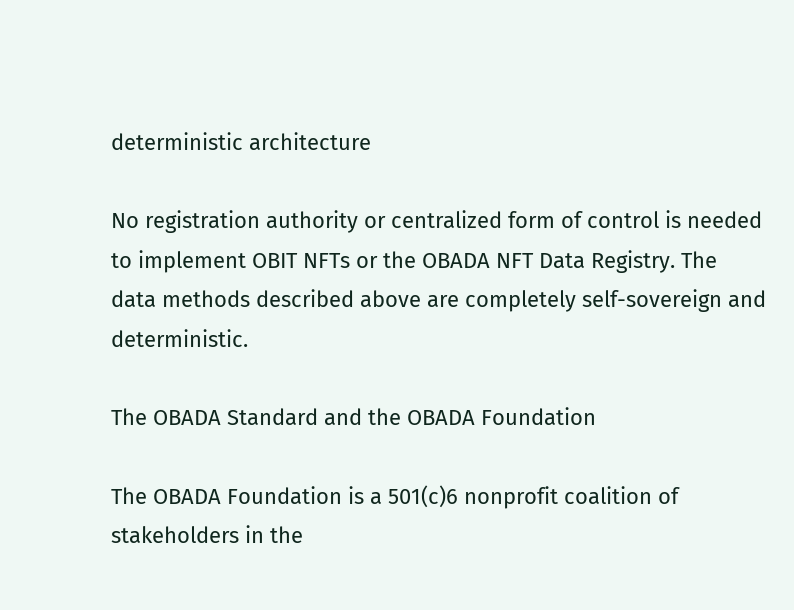deterministic architecture

No registration authority or centralized form of control is needed to implement OBIT NFTs or the OBADA NFT Data Registry. The data methods described above are completely self-sovereign and deterministic.

The OBADA Standard and the OBADA Foundation

The OBADA Foundation is a 501(c)6 nonprofit coalition of stakeholders in the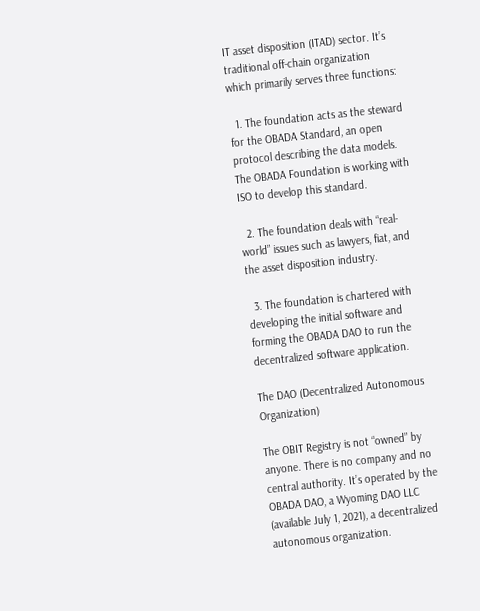IT asset disposition (ITAD) sector. It’s traditional off-chain organization which primarily serves three functions:

  1. The foundation acts as the steward for the OBADA Standard, an open protocol describing the data models. The OBADA Foundation is working with ISO to develop this standard.

  2. The foundation deals with “real-world” issues such as lawyers, fiat, and the asset disposition industry.

  3. The foundation is chartered with developing the initial software and forming the OBADA DAO to run the decentralized software application.

The DAO (Decentralized Autonomous Organization)

The OBIT Registry is not “owned” by anyone. There is no company and no central authority. It’s operated by the OBADA DAO, a Wyoming DAO LLC (available July 1, 2021), a decentralized autonomous organization.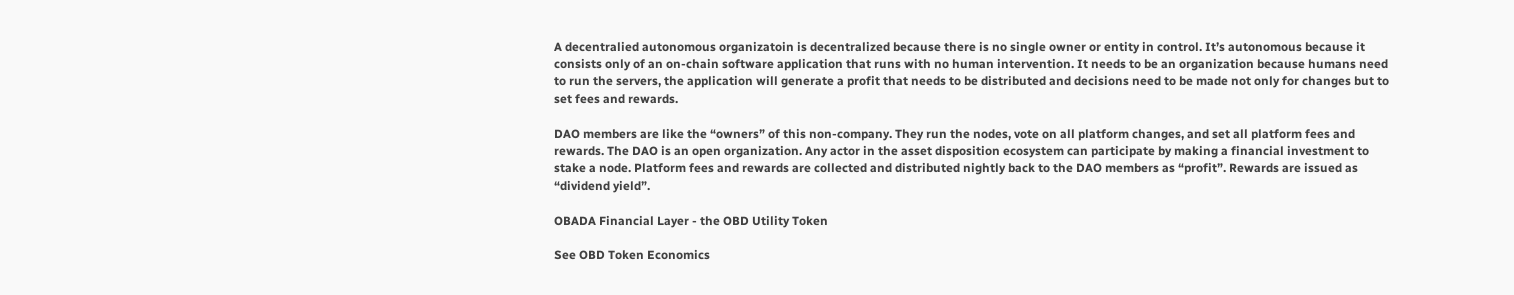A decentralied autonomous organizatoin is decentralized because there is no single owner or entity in control. It’s autonomous because it consists only of an on-chain software application that runs with no human intervention. It needs to be an organization because humans need to run the servers, the application will generate a profit that needs to be distributed and decisions need to be made not only for changes but to set fees and rewards.

DAO members are like the “owners” of this non-company. They run the nodes, vote on all platform changes, and set all platform fees and rewards. The DAO is an open organization. Any actor in the asset disposition ecosystem can participate by making a financial investment to stake a node. Platform fees and rewards are collected and distributed nightly back to the DAO members as “profit”. Rewards are issued as “dividend yield”.

OBADA Financial Layer - the OBD Utility Token

See OBD Token Economics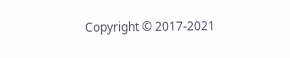Copyright © 2017-2021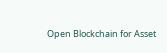Open Blockchain for Asset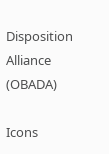Disposition Alliance (OBADA)

Icons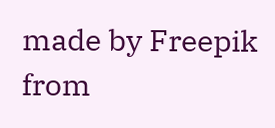made by Freepik from